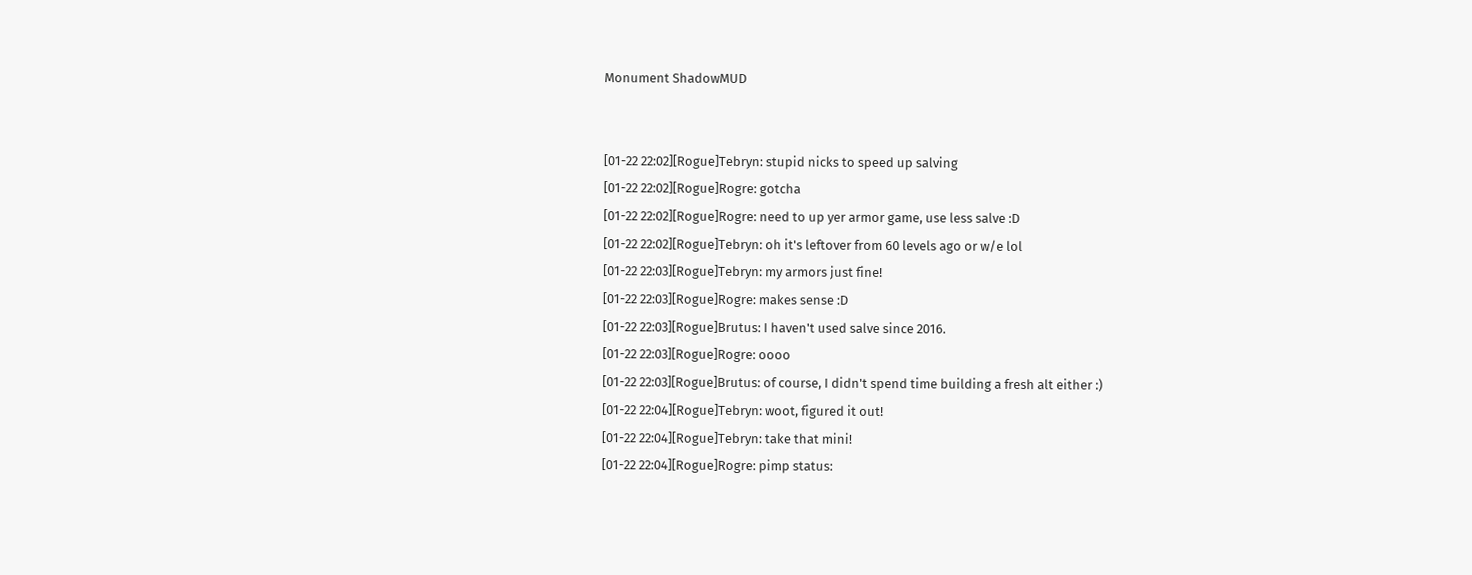Monument ShadowMUD


[01-22 22:02][Rogue]Tebryn: stupid nicks to speed up salving
[01-22 22:02][Rogue]Rogre: gotcha
[01-22 22:02][Rogue]Rogre: need to up yer armor game, use less salve :D
[01-22 22:02][Rogue]Tebryn: oh it's leftover from 60 levels ago or w/e lol
[01-22 22:03][Rogue]Tebryn: my armors just fine!
[01-22 22:03][Rogue]Rogre: makes sense :D
[01-22 22:03][Rogue]Brutus: I haven't used salve since 2016.
[01-22 22:03][Rogue]Rogre: oooo
[01-22 22:03][Rogue]Brutus: of course, I didn't spend time building a fresh alt either :)
[01-22 22:04][Rogue]Tebryn: woot, figured it out!
[01-22 22:04][Rogue]Tebryn: take that mini!
[01-22 22:04][Rogue]Rogre: pimp status: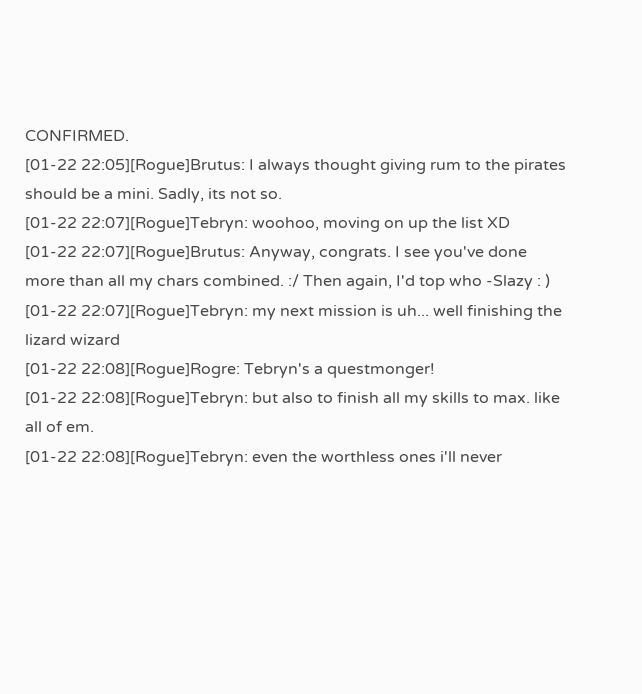CONFIRMED.
[01-22 22:05][Rogue]Brutus: I always thought giving rum to the pirates should be a mini. Sadly, its not so.
[01-22 22:07][Rogue]Tebryn: woohoo, moving on up the list XD
[01-22 22:07][Rogue]Brutus: Anyway, congrats. I see you've done more than all my chars combined. :/ Then again, I'd top who -Slazy : )
[01-22 22:07][Rogue]Tebryn: my next mission is uh... well finishing the lizard wizard
[01-22 22:08][Rogue]Rogre: Tebryn's a questmonger!
[01-22 22:08][Rogue]Tebryn: but also to finish all my skills to max. like all of em.
[01-22 22:08][Rogue]Tebryn: even the worthless ones i'll never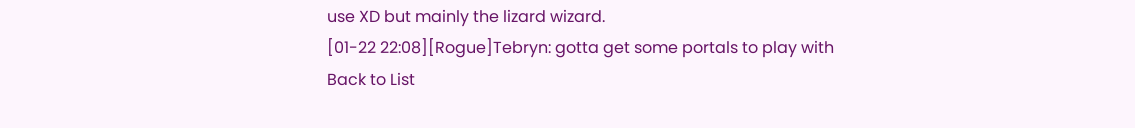use XD but mainly the lizard wizard.
[01-22 22:08][Rogue]Tebryn: gotta get some portals to play with
Back to List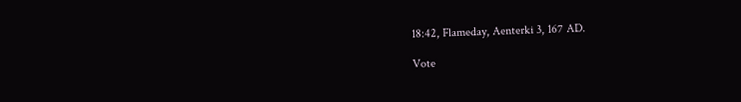18:42, Flameday, Aenterki 3, 167 AD.

Vote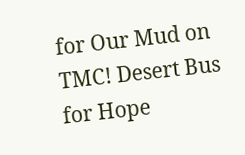for Our Mud on TMC! Desert Bus for Hope